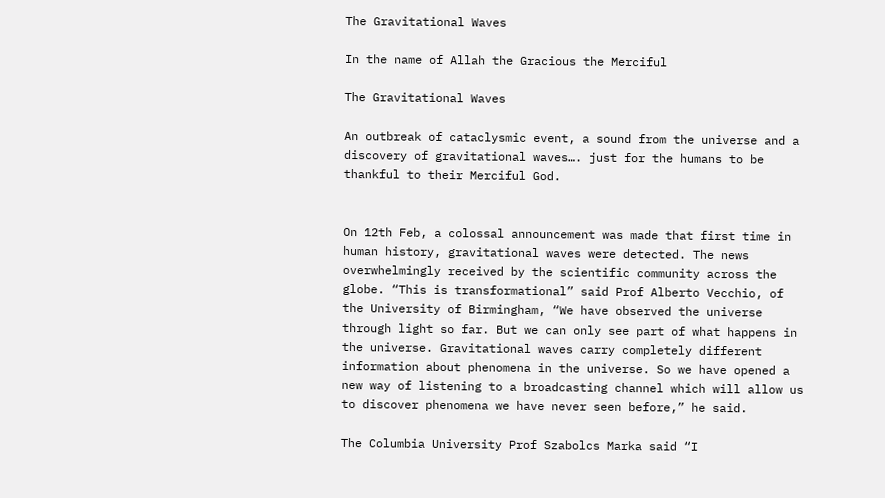The Gravitational Waves

In the name of Allah the Gracious the Merciful

The Gravitational Waves

An outbreak of cataclysmic event, a sound from the universe and a discovery of gravitational waves…. just for the humans to be thankful to their Merciful God.


On 12th Feb, a colossal announcement was made that first time in human history, gravitational waves were detected. The news overwhelmingly received by the scientific community across the globe. “This is transformational” said Prof Alberto Vecchio, of the University of Birmingham, “We have observed the universe through light so far. But we can only see part of what happens in the universe. Gravitational waves carry completely different information about phenomena in the universe. So we have opened a new way of listening to a broadcasting channel which will allow us to discover phenomena we have never seen before,” he said.

The Columbia University Prof Szabolcs Marka said “I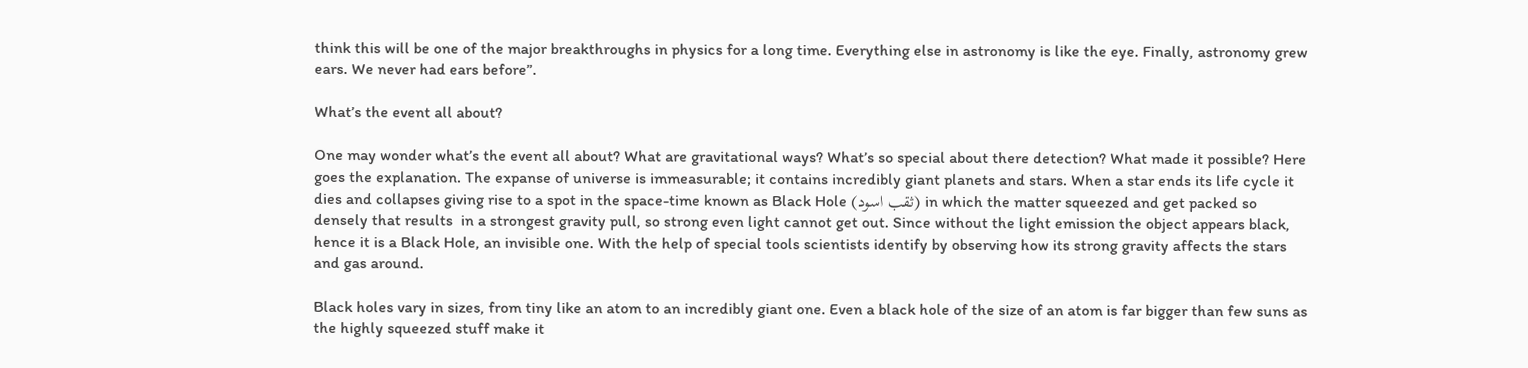think this will be one of the major breakthroughs in physics for a long time. Everything else in astronomy is like the eye. Finally, astronomy grew ears. We never had ears before”.

What’s the event all about?

One may wonder what’s the event all about? What are gravitational ways? What’s so special about there detection? What made it possible? Here goes the explanation. The expanse of universe is immeasurable; it contains incredibly giant planets and stars. When a star ends its life cycle it dies and collapses giving rise to a spot in the space-time known as Black Hole (ثقب اسود) in which the matter squeezed and get packed so densely that results  in a strongest gravity pull, so strong even light cannot get out. Since without the light emission the object appears black, hence it is a Black Hole, an invisible one. With the help of special tools scientists identify by observing how its strong gravity affects the stars and gas around.

Black holes vary in sizes, from tiny like an atom to an incredibly giant one. Even a black hole of the size of an atom is far bigger than few suns as the highly squeezed stuff make it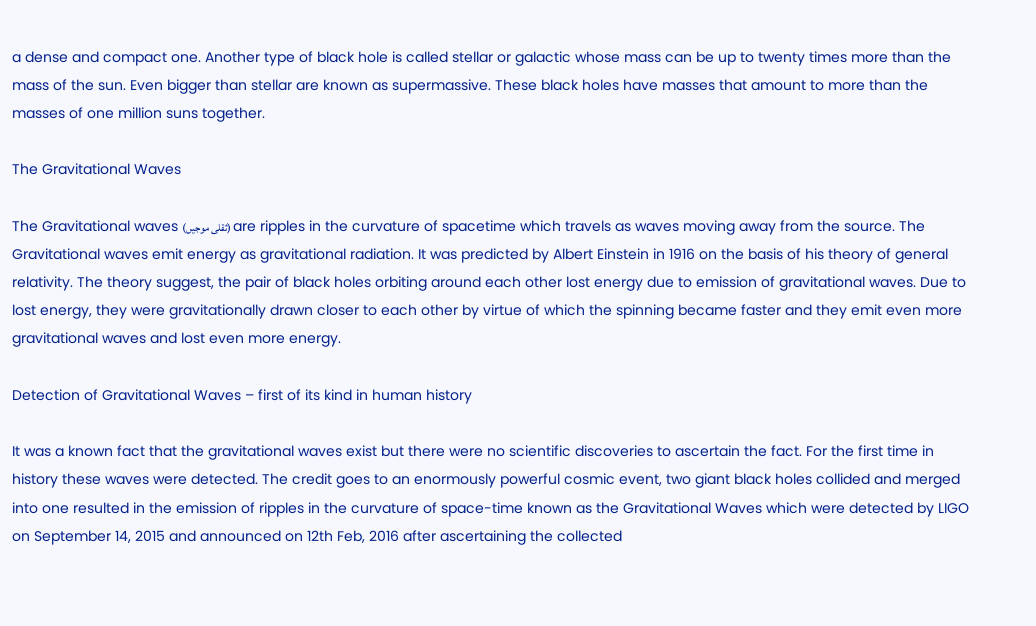a dense and compact one. Another type of black hole is called stellar or galactic whose mass can be up to twenty times more than the mass of the sun. Even bigger than stellar are known as supermassive. These black holes have masses that amount to more than the masses of one million suns together.

The Gravitational Waves

The Gravitational waves (ثقلی موجیں) are ripples in the curvature of spacetime which travels as waves moving away from the source. The Gravitational waves emit energy as gravitational radiation. It was predicted by Albert Einstein in 1916 on the basis of his theory of general relativity. The theory suggest, the pair of black holes orbiting around each other lost energy due to emission of gravitational waves. Due to lost energy, they were gravitationally drawn closer to each other by virtue of which the spinning became faster and they emit even more gravitational waves and lost even more energy.

Detection of Gravitational Waves – first of its kind in human history

It was a known fact that the gravitational waves exist but there were no scientific discoveries to ascertain the fact. For the first time in history these waves were detected. The credit goes to an enormously powerful cosmic event, two giant black holes collided and merged into one resulted in the emission of ripples in the curvature of space-time known as the Gravitational Waves which were detected by LIGO on September 14, 2015 and announced on 12th Feb, 2016 after ascertaining the collected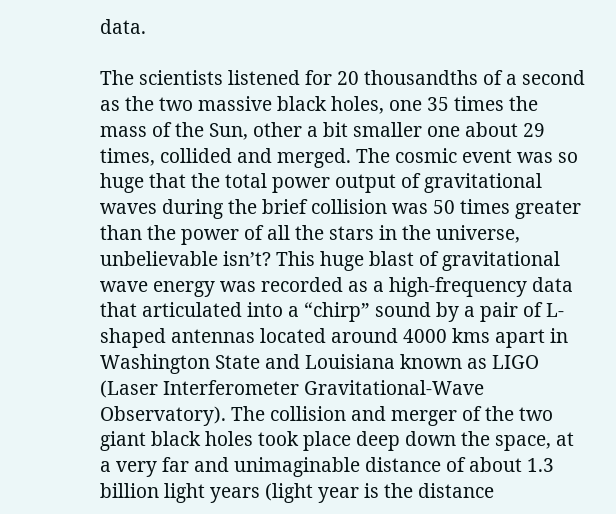data.

The scientists listened for 20 thousandths of a second as the two massive black holes, one 35 times the mass of the Sun, other a bit smaller one about 29 times, collided and merged. The cosmic event was so huge that the total power output of gravitational waves during the brief collision was 50 times greater than the power of all the stars in the universe, unbelievable isn’t? This huge blast of gravitational wave energy was recorded as a high-frequency data that articulated into a “chirp” sound by a pair of L-shaped antennas located around 4000 kms apart in Washington State and Louisiana known as LIGO (Laser Interferometer Gravitational-Wave Observatory). The collision and merger of the two giant black holes took place deep down the space, at a very far and unimaginable distance of about 1.3 billion light years (light year is the distance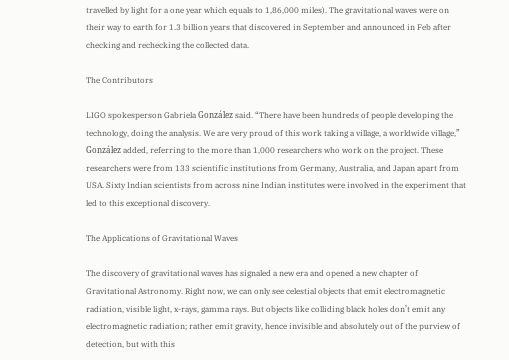travelled by light for a one year which equals to 1,86,000 miles). The gravitational waves were on their way to earth for 1.3 billion years that discovered in September and announced in Feb after checking and rechecking the collected data.

The Contributors

LIGO spokesperson Gabriela González said. “There have been hundreds of people developing the technology, doing the analysis. We are very proud of this work taking a village, a worldwide village,” González added, referring to the more than 1,000 researchers who work on the project. These researchers were from 133 scientific institutions from Germany, Australia, and Japan apart from USA. Sixty Indian scientists from across nine Indian institutes were involved in the experiment that led to this exceptional discovery.

The Applications of Gravitational Waves

The discovery of gravitational waves has signaled a new era and opened a new chapter of Gravitational Astronomy. Right now, we can only see celestial objects that emit electromagnetic radiation, visible light, x-rays, gamma rays. But objects like colliding black holes don’t emit any electromagnetic radiation; rather emit gravity, hence invisible and absolutely out of the purview of detection, but with this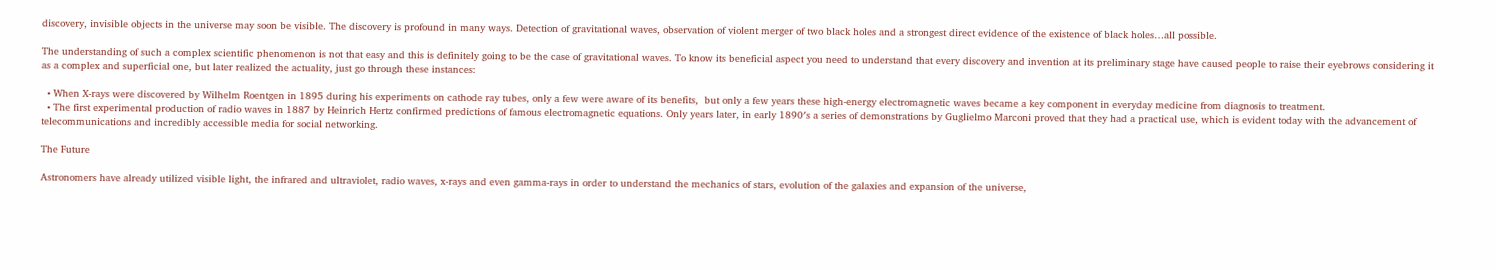discovery, invisible objects in the universe may soon be visible. The discovery is profound in many ways. Detection of gravitational waves, observation of violent merger of two black holes and a strongest direct evidence of the existence of black holes…all possible.

The understanding of such a complex scientific phenomenon is not that easy and this is definitely going to be the case of gravitational waves. To know its beneficial aspect you need to understand that every discovery and invention at its preliminary stage have caused people to raise their eyebrows considering it as a complex and superficial one, but later realized the actuality, just go through these instances:

  • When X-rays were discovered by Wilhelm Roentgen in 1895 during his experiments on cathode ray tubes, only a few were aware of its benefits,  but only a few years these high-energy electromagnetic waves became a key component in everyday medicine from diagnosis to treatment.
  • The first experimental production of radio waves in 1887 by Heinrich Hertz confirmed predictions of famous electromagnetic equations. Only years later, in early 1890′s a series of demonstrations by Guglielmo Marconi proved that they had a practical use, which is evident today with the advancement of telecommunications and incredibly accessible media for social networking.

The Future

Astronomers have already utilized visible light, the infrared and ultraviolet, radio waves, x-rays and even gamma-rays in order to understand the mechanics of stars, evolution of the galaxies and expansion of the universe,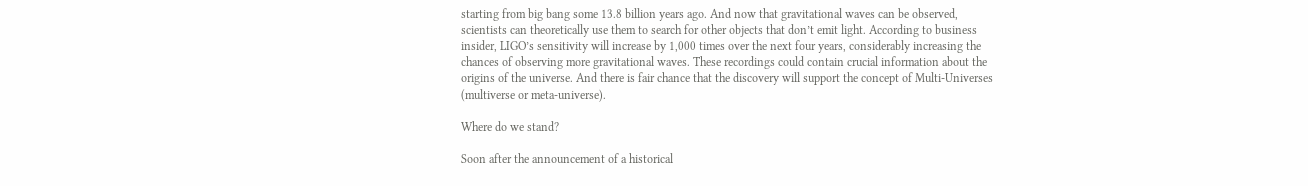starting from big bang some 13.8 billion years ago. And now that gravitational waves can be observed, scientists can theoretically use them to search for other objects that don’t emit light. According to business insider, LIGO’s sensitivity will increase by 1,000 times over the next four years, considerably increasing the chances of observing more gravitational waves. These recordings could contain crucial information about the origins of the universe. And there is fair chance that the discovery will support the concept of Multi-Universes (multiverse or meta-universe).

Where do we stand?

Soon after the announcement of a historical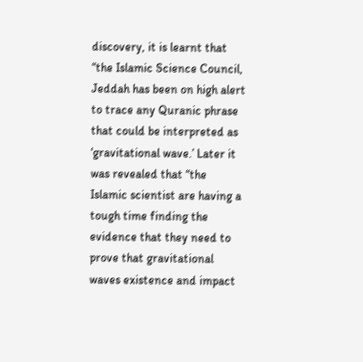discovery, it is learnt that “the Islamic Science Council, Jeddah has been on high alert to trace any Quranic phrase that could be interpreted as ‘gravitational wave.’ Later it was revealed that “the Islamic scientist are having a tough time finding the evidence that they need to prove that gravitational waves existence and impact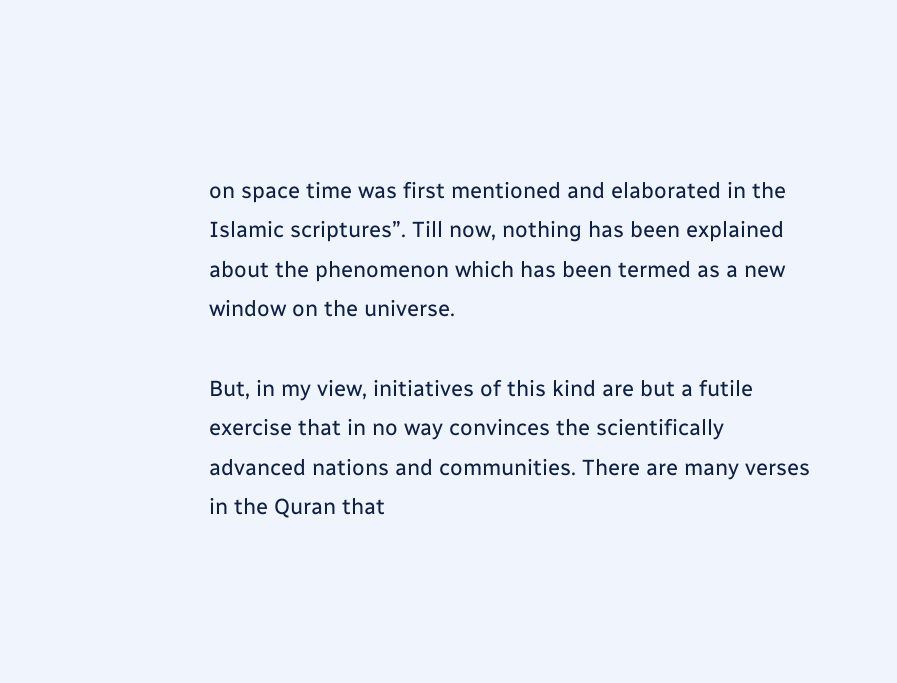on space time was first mentioned and elaborated in the Islamic scriptures”. Till now, nothing has been explained about the phenomenon which has been termed as a new window on the universe.

But, in my view, initiatives of this kind are but a futile exercise that in no way convinces the scientifically advanced nations and communities. There are many verses in the Quran that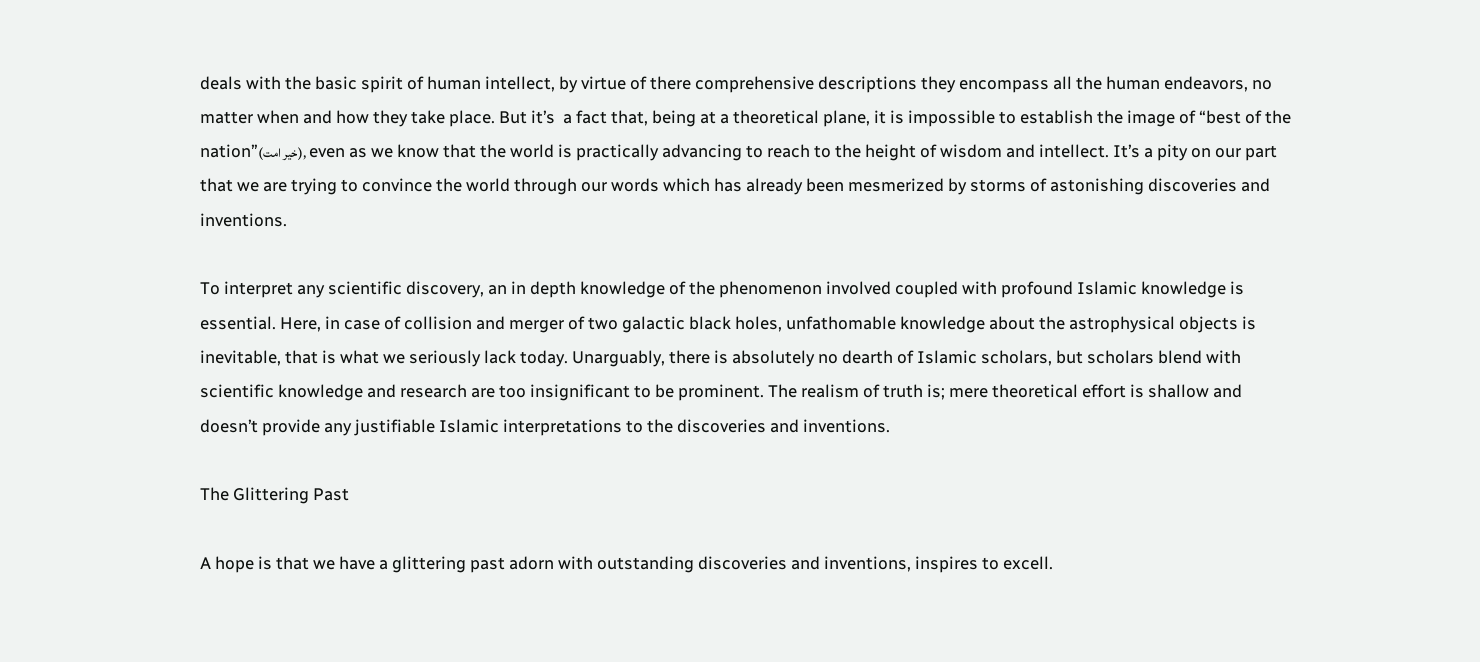deals with the basic spirit of human intellect, by virtue of there comprehensive descriptions they encompass all the human endeavors, no matter when and how they take place. But it’s  a fact that, being at a theoretical plane, it is impossible to establish the image of “best of the nation”(خیر امت), even as we know that the world is practically advancing to reach to the height of wisdom and intellect. It’s a pity on our part that we are trying to convince the world through our words which has already been mesmerized by storms of astonishing discoveries and inventions.

To interpret any scientific discovery, an in depth knowledge of the phenomenon involved coupled with profound Islamic knowledge is essential. Here, in case of collision and merger of two galactic black holes, unfathomable knowledge about the astrophysical objects is inevitable, that is what we seriously lack today. Unarguably, there is absolutely no dearth of Islamic scholars, but scholars blend with scientific knowledge and research are too insignificant to be prominent. The realism of truth is; mere theoretical effort is shallow and doesn’t provide any justifiable Islamic interpretations to the discoveries and inventions.

The Glittering Past

A hope is that we have a glittering past adorn with outstanding discoveries and inventions, inspires to excell.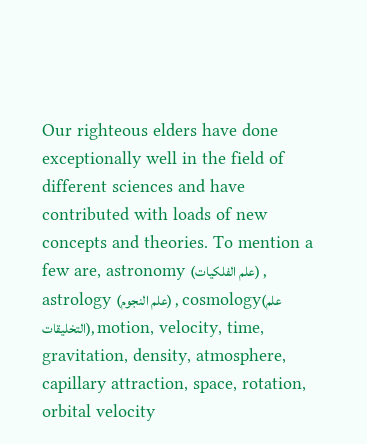Our righteous elders have done exceptionally well in the field of different sciences and have contributed with loads of new concepts and theories. To mention a few are, astronomy (علم الفلکیات) , astrology (علم النجوم) , cosmology(علم التخلیقات), motion, velocity, time, gravitation, density, atmosphere, capillary attraction, space, rotation, orbital velocity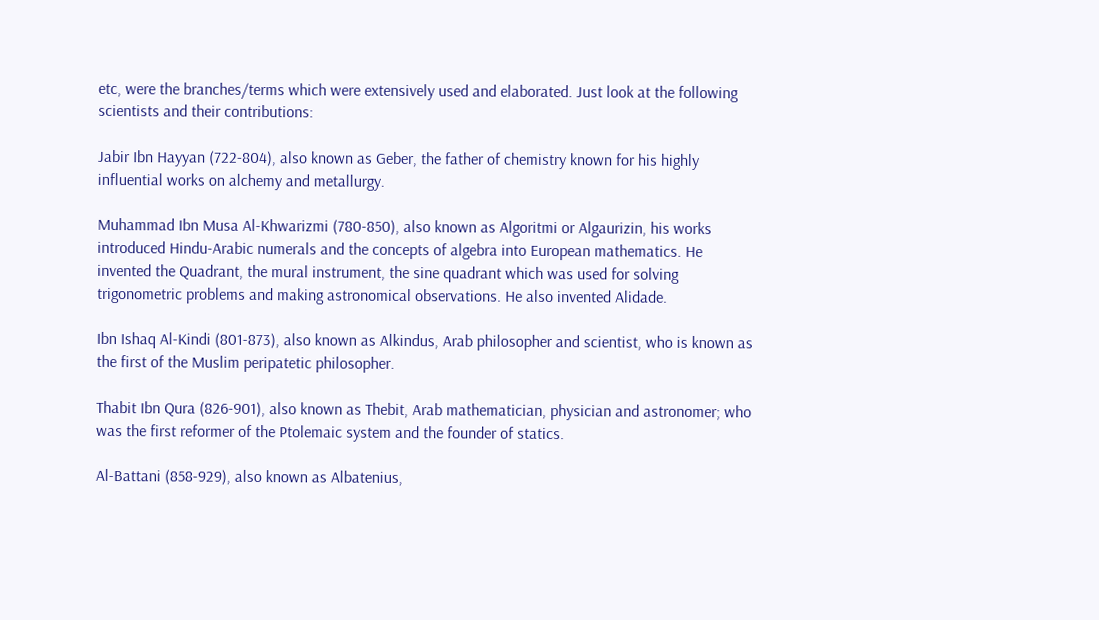etc, were the branches/terms which were extensively used and elaborated. Just look at the following scientists and their contributions:

Jabir Ibn Hayyan (722-804), also known as Geber, the father of chemistry known for his highly influential works on alchemy and metallurgy.

Muhammad Ibn Musa Al-Khwarizmi (780-850), also known as Algoritmi or Algaurizin, his works introduced Hindu-Arabic numerals and the concepts of algebra into European mathematics. He invented the Quadrant, the mural instrument, the sine quadrant which was used for solving trigonometric problems and making astronomical observations. He also invented Alidade.

Ibn Ishaq Al-Kindi (801-873), also known as Alkindus, Arab philosopher and scientist, who is known as the first of the Muslim peripatetic philosopher.

Thabit Ibn Qura (826-901), also known as Thebit, Arab mathematician, physician and astronomer; who was the first reformer of the Ptolemaic system and the founder of statics.

Al-Battani (858-929), also known as Albatenius,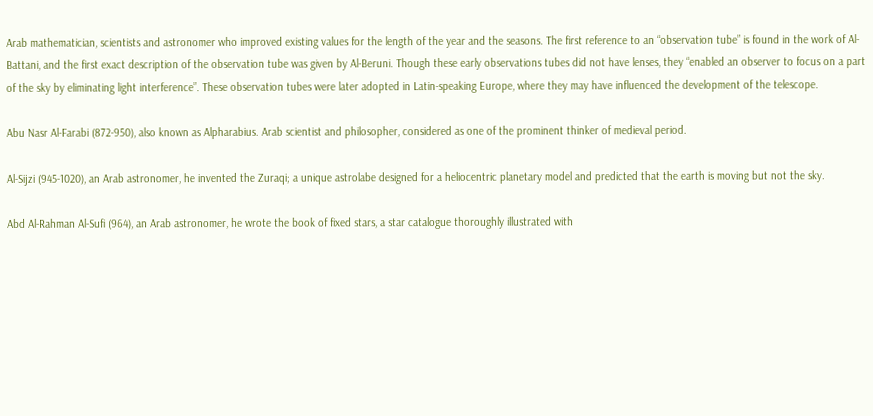Arab mathematician, scientists and astronomer who improved existing values for the length of the year and the seasons. The first reference to an “observation tube” is found in the work of Al-Battani, and the first exact description of the observation tube was given by Al-Beruni. Though these early observations tubes did not have lenses, they “enabled an observer to focus on a part of the sky by eliminating light interference”. These observation tubes were later adopted in Latin-speaking Europe, where they may have influenced the development of the telescope.

Abu Nasr Al-Farabi (872-950), also known as Alpharabius. Arab scientist and philosopher, considered as one of the prominent thinker of medieval period.

Al-Sijzi (945-1020), an Arab astronomer, he invented the Zuraqi; a unique astrolabe designed for a heliocentric planetary model and predicted that the earth is moving but not the sky.

Abd Al-Rahman Al-Sufi (964), an Arab astronomer, he wrote the book of fixed stars, a star catalogue thoroughly illustrated with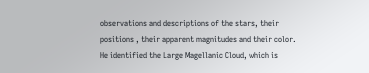observations and descriptions of the stars, their positions , their apparent magnitudes and their color. He identified the Large Magellanic Cloud, which is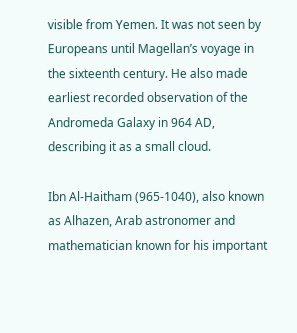visible from Yemen. It was not seen by Europeans until Magellan’s voyage in the sixteenth century. He also made earliest recorded observation of the Andromeda Galaxy in 964 AD, describing it as a small cloud.

Ibn Al-Haitham (965-1040), also known as Alhazen, Arab astronomer and mathematician known for his important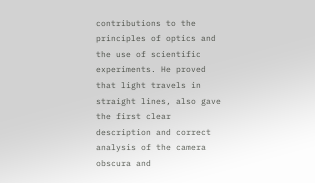contributions to the principles of optics and the use of scientific experiments. He proved that light travels in straight lines, also gave the first clear description and correct analysis of the camera obscura and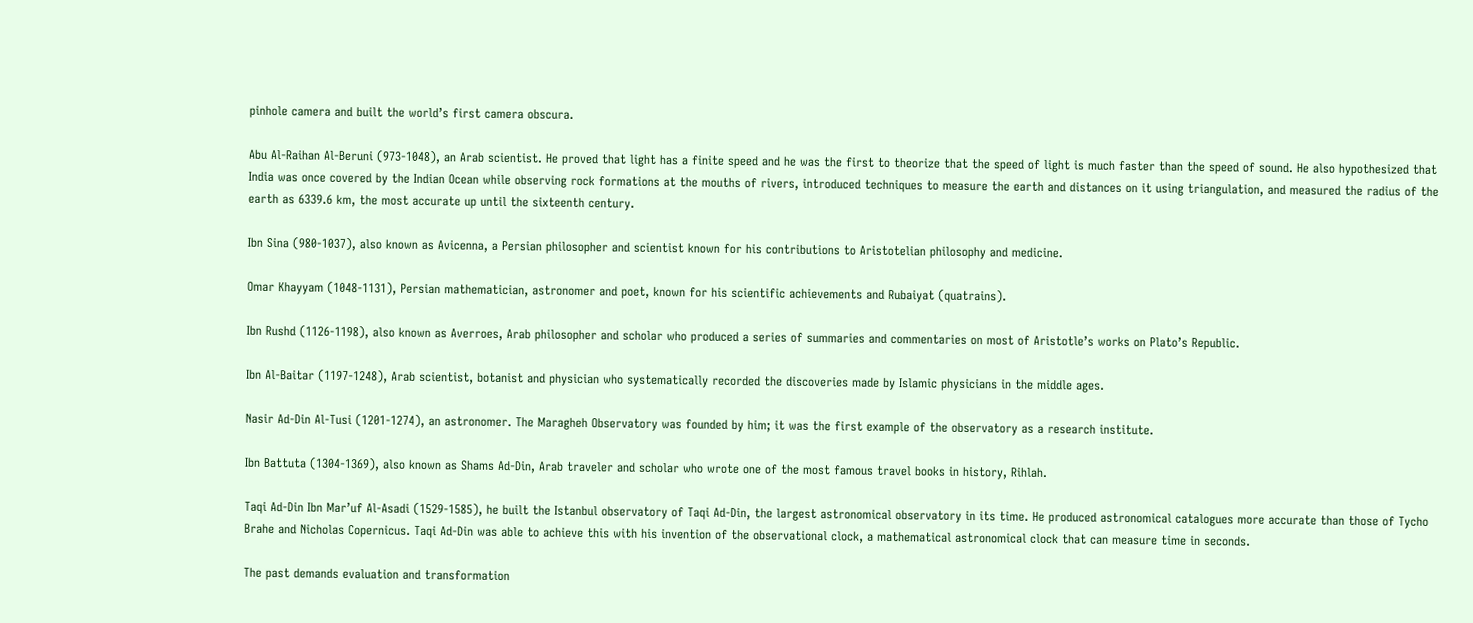pinhole camera and built the world’s first camera obscura.

Abu Al-Raihan Al-Beruni (973-1048), an Arab scientist. He proved that light has a finite speed and he was the first to theorize that the speed of light is much faster than the speed of sound. He also hypothesized that India was once covered by the Indian Ocean while observing rock formations at the mouths of rivers, introduced techniques to measure the earth and distances on it using triangulation, and measured the radius of the earth as 6339.6 km, the most accurate up until the sixteenth century.

Ibn Sina (980-1037), also known as Avicenna, a Persian philosopher and scientist known for his contributions to Aristotelian philosophy and medicine.

Omar Khayyam (1048-1131), Persian mathematician, astronomer and poet, known for his scientific achievements and Rubaiyat (quatrains).

Ibn Rushd (1126-1198), also known as Averroes, Arab philosopher and scholar who produced a series of summaries and commentaries on most of Aristotle’s works on Plato’s Republic.

Ibn Al-Baitar (1197-1248), Arab scientist, botanist and physician who systematically recorded the discoveries made by Islamic physicians in the middle ages.

Nasir Ad-Din Al-Tusi (1201-1274), an astronomer. The Maragheh Observatory was founded by him; it was the first example of the observatory as a research institute.

Ibn Battuta (1304-1369), also known as Shams Ad-Din, Arab traveler and scholar who wrote one of the most famous travel books in history, Rihlah.

Taqi Ad-Din Ibn Mar’uf Al-Asadi (1529-1585), he built the Istanbul observatory of Taqi Ad-Din, the largest astronomical observatory in its time. He produced astronomical catalogues more accurate than those of Tycho Brahe and Nicholas Copernicus. Taqi Ad-Din was able to achieve this with his invention of the observational clock, a mathematical astronomical clock that can measure time in seconds.

The past demands evaluation and transformation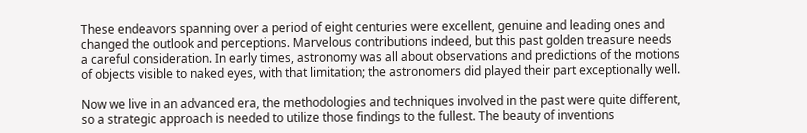These endeavors spanning over a period of eight centuries were excellent, genuine and leading ones and changed the outlook and perceptions. Marvelous contributions indeed, but this past golden treasure needs a careful consideration. In early times, astronomy was all about observations and predictions of the motions of objects visible to naked eyes, with that limitation; the astronomers did played their part exceptionally well.

Now we live in an advanced era, the methodologies and techniques involved in the past were quite different, so a strategic approach is needed to utilize those findings to the fullest. The beauty of inventions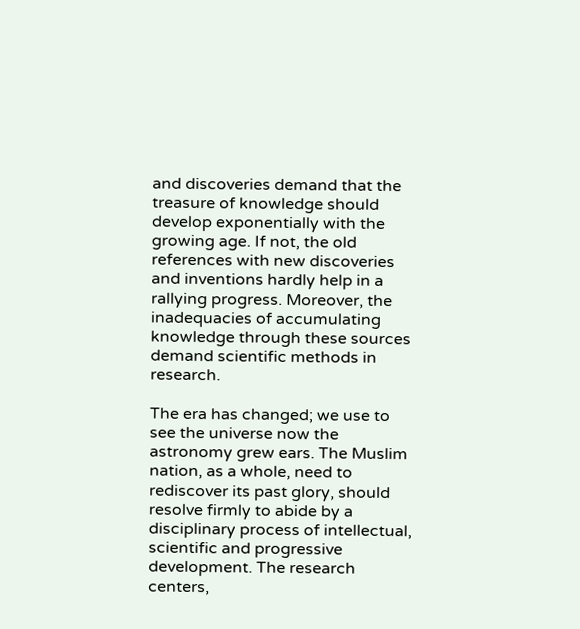and discoveries demand that the treasure of knowledge should develop exponentially with the growing age. If not, the old references with new discoveries and inventions hardly help in a rallying progress. Moreover, the inadequacies of accumulating knowledge through these sources demand scientific methods in research.

The era has changed; we use to see the universe now the astronomy grew ears. The Muslim nation, as a whole, need to rediscover its past glory, should resolve firmly to abide by a disciplinary process of intellectual, scientific and progressive development. The research centers,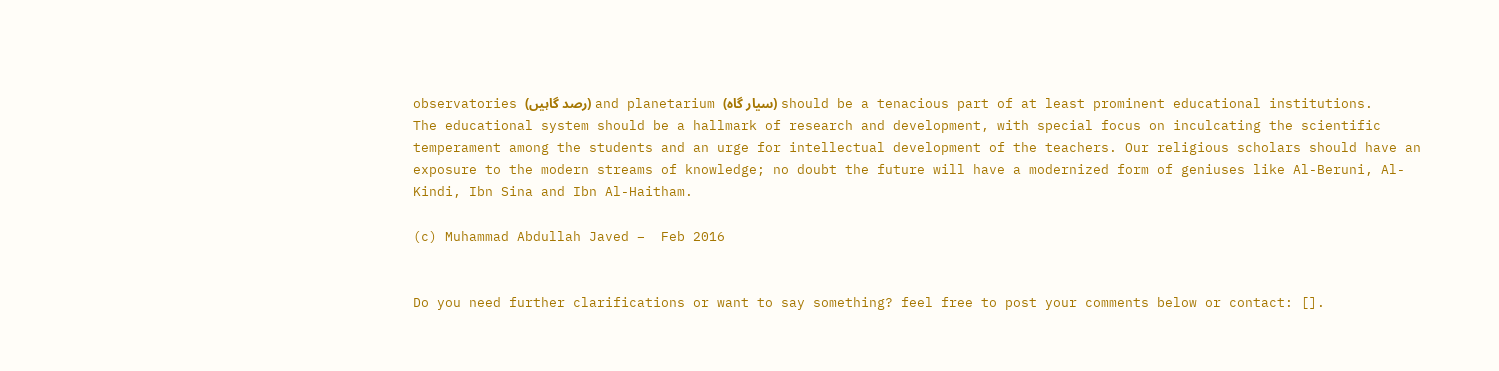observatories (رصد گاہیں) and planetarium (سیار گاہ) should be a tenacious part of at least prominent educational institutions. The educational system should be a hallmark of research and development, with special focus on inculcating the scientific temperament among the students and an urge for intellectual development of the teachers. Our religious scholars should have an exposure to the modern streams of knowledge; no doubt the future will have a modernized form of geniuses like Al-Beruni, Al-Kindi, Ibn Sina and Ibn Al-Haitham.

(c) Muhammad Abdullah Javed –  Feb 2016


Do you need further clarifications or want to say something? feel free to post your comments below or contact: [].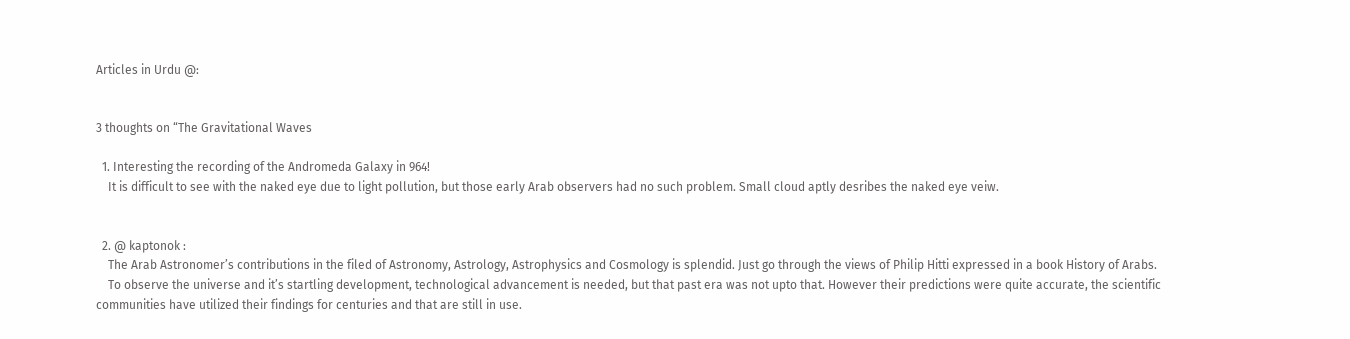Articles in Urdu @:


3 thoughts on “The Gravitational Waves

  1. Interesting the recording of the Andromeda Galaxy in 964!
    It is difficult to see with the naked eye due to light pollution, but those early Arab observers had no such problem. Small cloud aptly desribes the naked eye veiw.


  2. @ kaptonok :
    The Arab Astronomer’s contributions in the filed of Astronomy, Astrology, Astrophysics and Cosmology is splendid. Just go through the views of Philip Hitti expressed in a book History of Arabs.
    To observe the universe and it’s startling development, technological advancement is needed, but that past era was not upto that. However their predictions were quite accurate, the scientific communities have utilized their findings for centuries and that are still in use.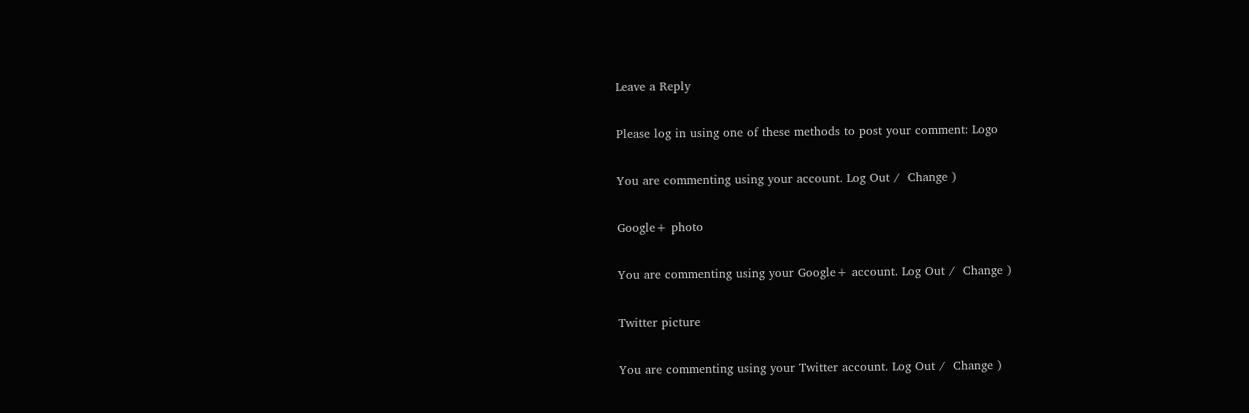Leave a Reply

Please log in using one of these methods to post your comment: Logo

You are commenting using your account. Log Out /  Change )

Google+ photo

You are commenting using your Google+ account. Log Out /  Change )

Twitter picture

You are commenting using your Twitter account. Log Out /  Change )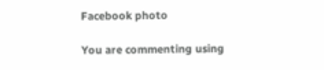Facebook photo

You are commenting using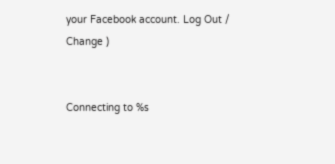your Facebook account. Log Out /  Change )


Connecting to %s